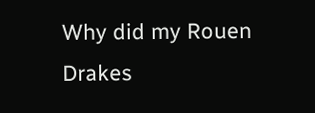Why did my Rouen Drakes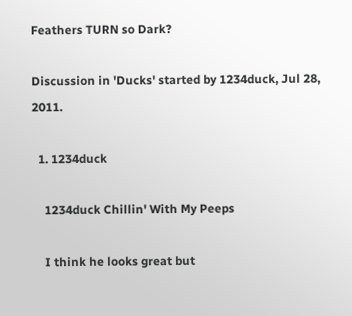Feathers TURN so Dark?

Discussion in 'Ducks' started by 1234duck, Jul 28, 2011.

  1. 1234duck

    1234duck Chillin' With My Peeps

    I think he looks great but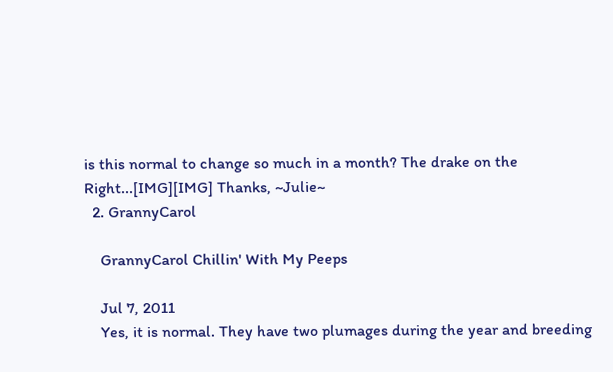is this normal to change so much in a month? The drake on the Right...[IMG][IMG] Thanks, ~Julie~
  2. GrannyCarol

    GrannyCarol Chillin' With My Peeps

    Jul 7, 2011
    Yes, it is normal. They have two plumages during the year and breeding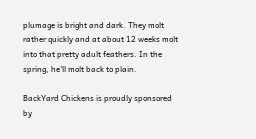plumage is bright and dark. They molt rather quickly and at about 12 weeks molt into that pretty adult feathers. In the spring, he'll molt back to plain.

BackYard Chickens is proudly sponsored by